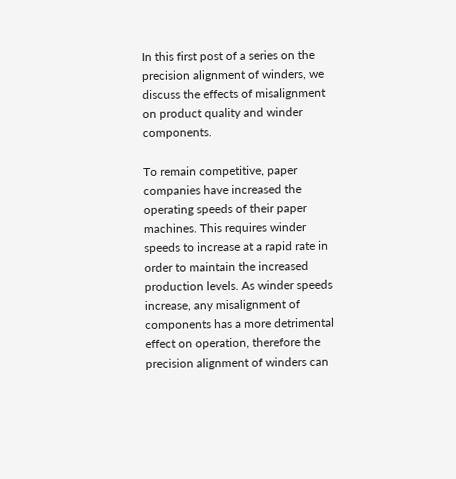In this first post of a series on the precision alignment of winders, we discuss the effects of misalignment on product quality and winder components.

To remain competitive, paper companies have increased the operating speeds of their paper machines. This requires winder speeds to increase at a rapid rate in order to maintain the increased production levels. As winder speeds increase, any misalignment of components has a more detrimental effect on operation, therefore the precision alignment of winders can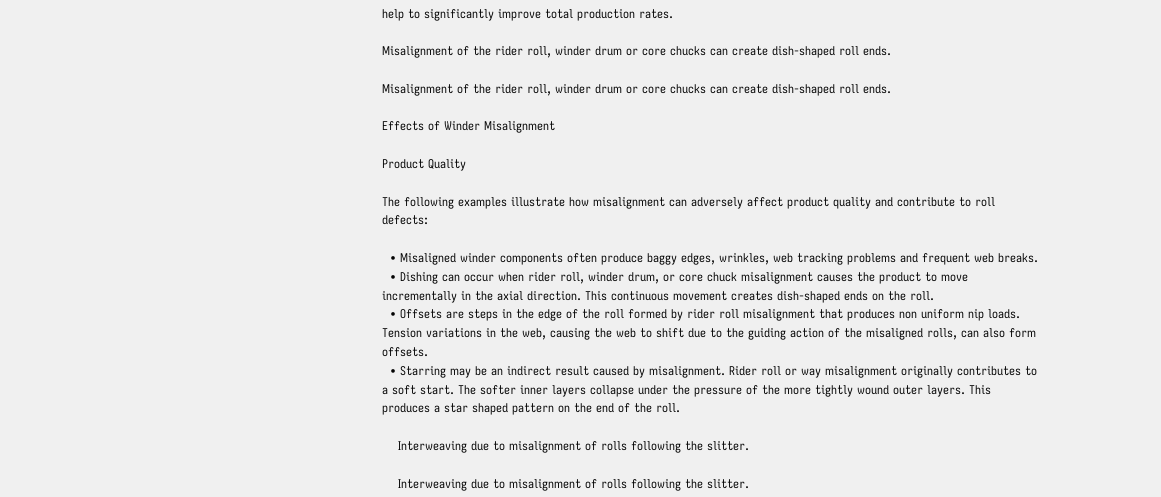help to significantly improve total production rates.

Misalignment of the rider roll, winder drum or core chucks can create dish-shaped roll ends.

Misalignment of the rider roll, winder drum or core chucks can create dish-shaped roll ends.

Effects of Winder Misalignment

Product Quality

The following examples illustrate how misalignment can adversely affect product quality and contribute to roll defects:

  • Misaligned winder components often produce baggy edges, wrinkles, web tracking problems and frequent web breaks.
  • Dishing can occur when rider roll, winder drum, or core chuck misalignment causes the product to move incrementally in the axial direction. This continuous movement creates dish-shaped ends on the roll.
  • Offsets are steps in the edge of the roll formed by rider roll misalignment that produces non uniform nip loads. Tension variations in the web, causing the web to shift due to the guiding action of the misaligned rolls, can also form offsets.
  • Starring may be an indirect result caused by misalignment. Rider roll or way misalignment originally contributes to a soft start. The softer inner layers collapse under the pressure of the more tightly wound outer layers. This produces a star shaped pattern on the end of the roll.

    Interweaving due to misalignment of rolls following the slitter.

    Interweaving due to misalignment of rolls following the slitter.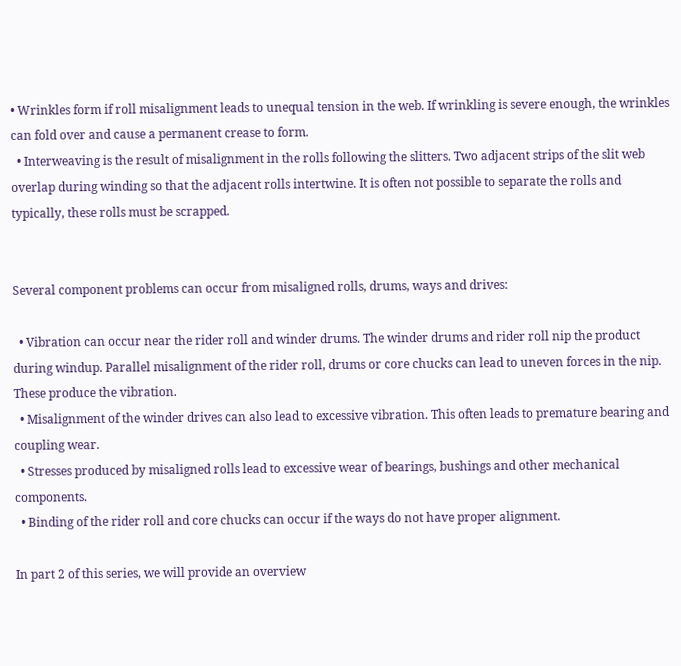• Wrinkles form if roll misalignment leads to unequal tension in the web. If wrinkling is severe enough, the wrinkles can fold over and cause a permanent crease to form.
  • Interweaving is the result of misalignment in the rolls following the slitters. Two adjacent strips of the slit web overlap during winding so that the adjacent rolls intertwine. It is often not possible to separate the rolls and typically, these rolls must be scrapped.


Several component problems can occur from misaligned rolls, drums, ways and drives:

  • Vibration can occur near the rider roll and winder drums. The winder drums and rider roll nip the product during windup. Parallel misalignment of the rider roll, drums or core chucks can lead to uneven forces in the nip. These produce the vibration.
  • Misalignment of the winder drives can also lead to excessive vibration. This often leads to premature bearing and coupling wear.
  • Stresses produced by misaligned rolls lead to excessive wear of bearings, bushings and other mechanical components.
  • Binding of the rider roll and core chucks can occur if the ways do not have proper alignment.

In part 2 of this series, we will provide an overview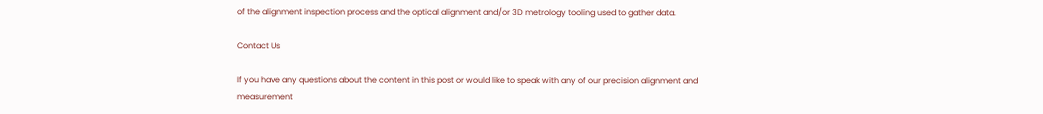of the alignment inspection process and the optical alignment and/or 3D metrology tooling used to gather data.

Contact Us

If you have any questions about the content in this post or would like to speak with any of our precision alignment and measurement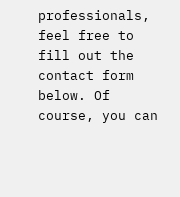professionals, feel free to fill out the contact form below. Of course, you can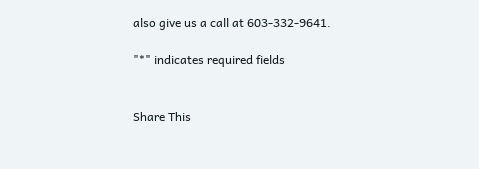also give us a call at 603-332-9641.

"*" indicates required fields


Share This